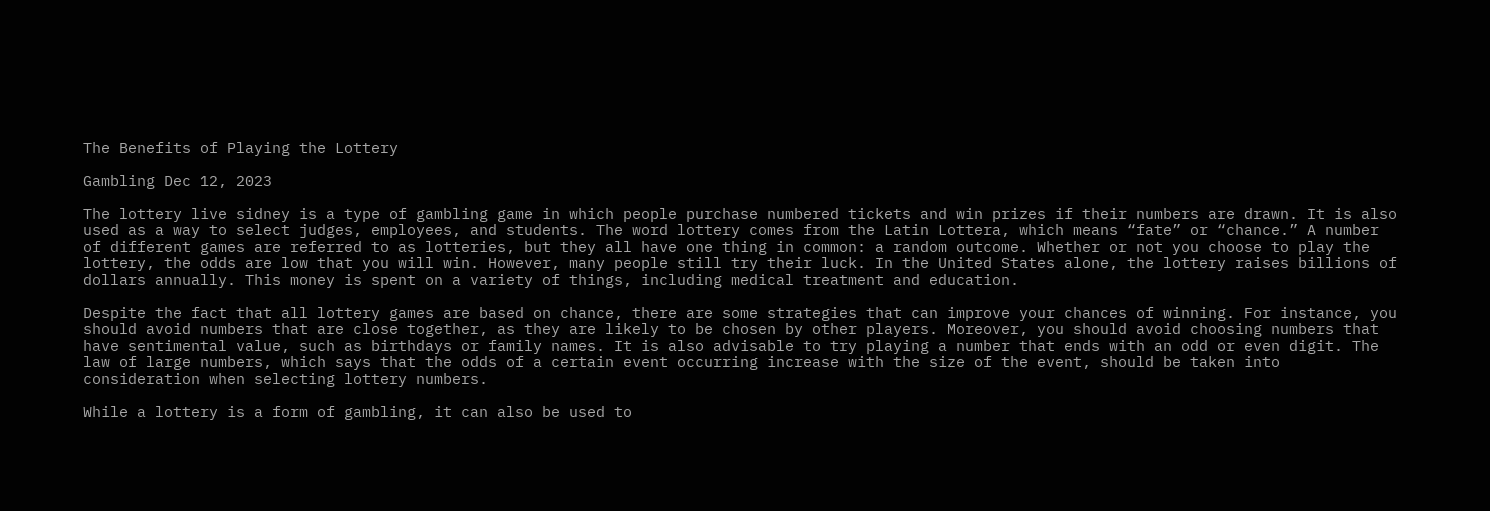The Benefits of Playing the Lottery

Gambling Dec 12, 2023

The lottery live sidney is a type of gambling game in which people purchase numbered tickets and win prizes if their numbers are drawn. It is also used as a way to select judges, employees, and students. The word lottery comes from the Latin Lottera, which means “fate” or “chance.” A number of different games are referred to as lotteries, but they all have one thing in common: a random outcome. Whether or not you choose to play the lottery, the odds are low that you will win. However, many people still try their luck. In the United States alone, the lottery raises billions of dollars annually. This money is spent on a variety of things, including medical treatment and education.

Despite the fact that all lottery games are based on chance, there are some strategies that can improve your chances of winning. For instance, you should avoid numbers that are close together, as they are likely to be chosen by other players. Moreover, you should avoid choosing numbers that have sentimental value, such as birthdays or family names. It is also advisable to try playing a number that ends with an odd or even digit. The law of large numbers, which says that the odds of a certain event occurring increase with the size of the event, should be taken into consideration when selecting lottery numbers.

While a lottery is a form of gambling, it can also be used to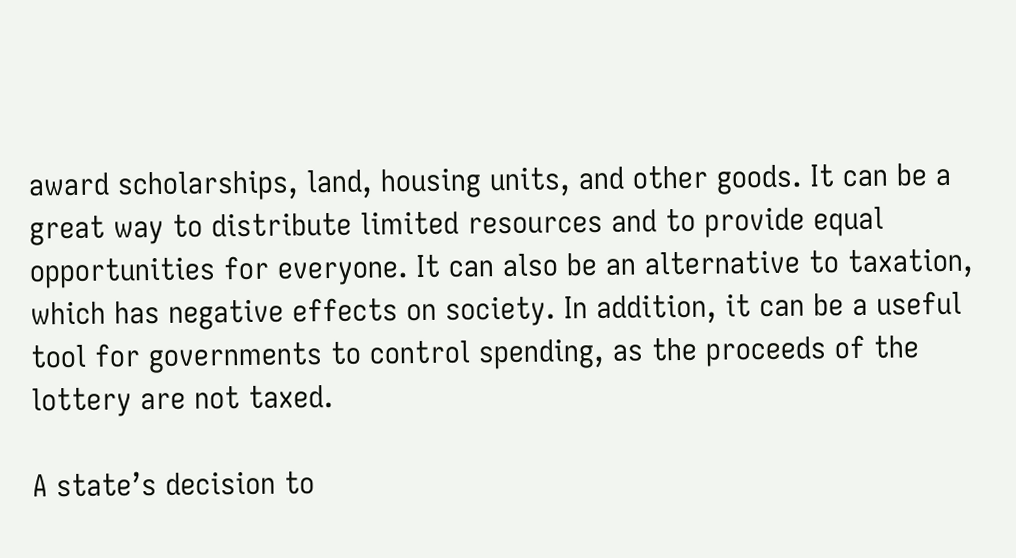award scholarships, land, housing units, and other goods. It can be a great way to distribute limited resources and to provide equal opportunities for everyone. It can also be an alternative to taxation, which has negative effects on society. In addition, it can be a useful tool for governments to control spending, as the proceeds of the lottery are not taxed.

A state’s decision to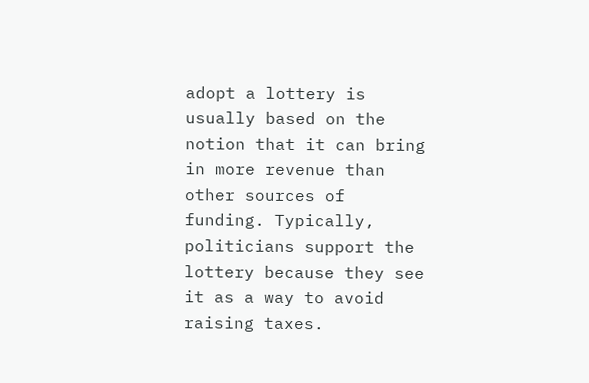adopt a lottery is usually based on the notion that it can bring in more revenue than other sources of funding. Typically, politicians support the lottery because they see it as a way to avoid raising taxes.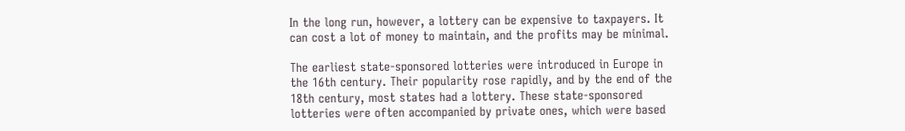In the long run, however, a lottery can be expensive to taxpayers. It can cost a lot of money to maintain, and the profits may be minimal.

The earliest state-sponsored lotteries were introduced in Europe in the 16th century. Their popularity rose rapidly, and by the end of the 18th century, most states had a lottery. These state-sponsored lotteries were often accompanied by private ones, which were based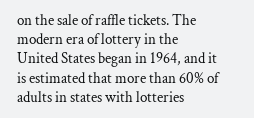on the sale of raffle tickets. The modern era of lottery in the United States began in 1964, and it is estimated that more than 60% of adults in states with lotteries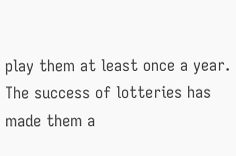play them at least once a year. The success of lotteries has made them a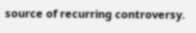source of recurring controversy.